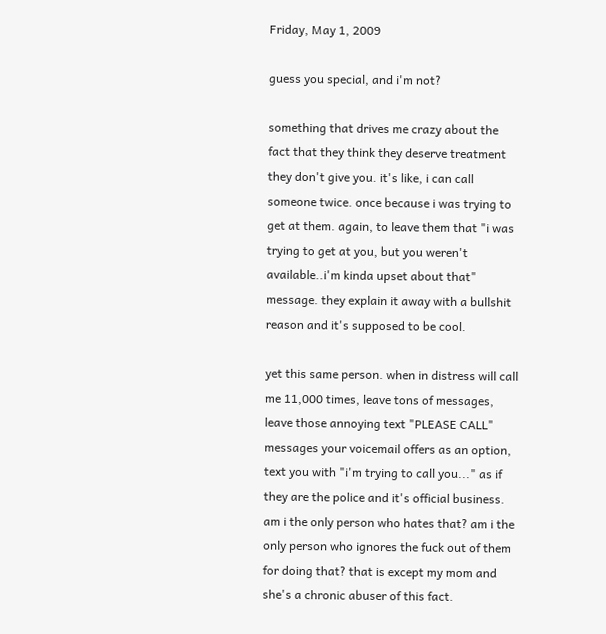Friday, May 1, 2009

guess you special, and i'm not?

something that drives me crazy about the fact that they think they deserve treatment they don't give you. it's like, i can call someone twice. once because i was trying to get at them. again, to leave them that "i was trying to get at you, but you weren't available..i'm kinda upset about that" message. they explain it away with a bullshit reason and it's supposed to be cool.

yet this same person. when in distress will call me 11,000 times, leave tons of messages, leave those annoying text "PLEASE CALL" messages your voicemail offers as an option, text you with "i'm trying to call you..." as if they are the police and it's official business. am i the only person who hates that? am i the only person who ignores the fuck out of them for doing that? that is except my mom and she's a chronic abuser of this fact.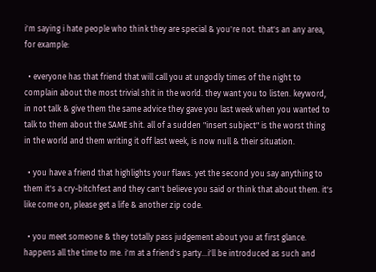i'm saying i hate people who think they are special & you're not. that's an any area, for example:

  • everyone has that friend that will call you at ungodly times of the night to complain about the most trivial shit in the world. they want you to listen. keyword, in not talk & give them the same advice they gave you last week when you wanted to talk to them about the SAME shit. all of a sudden "insert subject" is the worst thing in the world and them writing it off last week, is now null & their situation.

  • you have a friend that highlights your flaws. yet the second you say anything to them it's a cry-bitchfest and they can't believe you said or think that about them. it's like come on, please get a life & another zip code.

  • you meet someone & they totally pass judgement about you at first glance. happens all the time to me. i'm at a friend's party...i'll be introduced as such and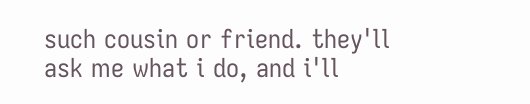such cousin or friend. they'll ask me what i do, and i'll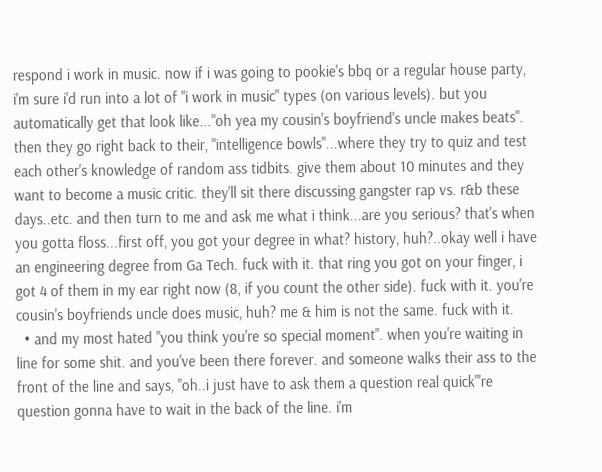respond i work in music. now if i was going to pookie's bbq or a regular house party, i'm sure i'd run into a lot of "i work in music" types (on various levels). but you automatically get that look like..."oh yea my cousin's boyfriend's uncle makes beats". then they go right back to their, "intelligence bowls"...where they try to quiz and test each other's knowledge of random ass tidbits. give them about 10 minutes and they want to become a music critic. they'll sit there discussing gangster rap vs. r&b these days..etc. and then turn to me and ask me what i think...are you serious? that's when you gotta floss...first off, you got your degree in what? history, huh?..okay well i have an engineering degree from Ga Tech. fuck with it. that ring you got on your finger, i got 4 of them in my ear right now (8, if you count the other side). fuck with it. you're cousin's boyfriends uncle does music, huh? me & him is not the same. fuck with it.
  • and my most hated "you think you're so special moment". when you're waiting in line for some shit. and you've been there forever. and someone walks their ass to the front of the line and says, "oh..i just have to ask them a question real quick"'re question gonna have to wait in the back of the line. i'm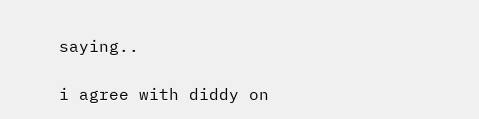saying..

i agree with diddy on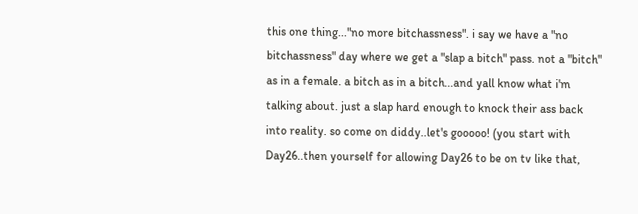this one thing..."no more bitchassness". i say we have a "no bitchassness" day where we get a "slap a bitch" pass. not a "bitch" as in a female. a bitch as in a bitch...and yall know what i'm talking about. just a slap hard enough to knock their ass back into reality. so come on diddy..let's gooooo! (you start with Day26..then yourself for allowing Day26 to be on tv like that,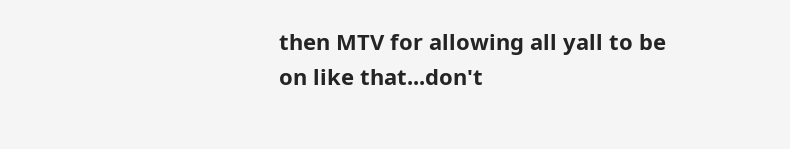then MTV for allowing all yall to be on like that...don't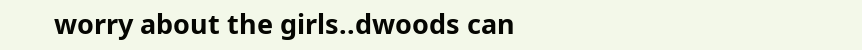worry about the girls..dwoods can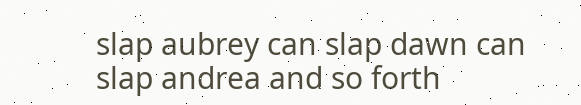slap aubrey can slap dawn can slap andrea and so forth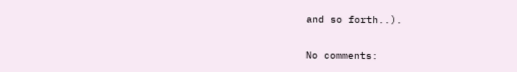and so forth..).

No comments: